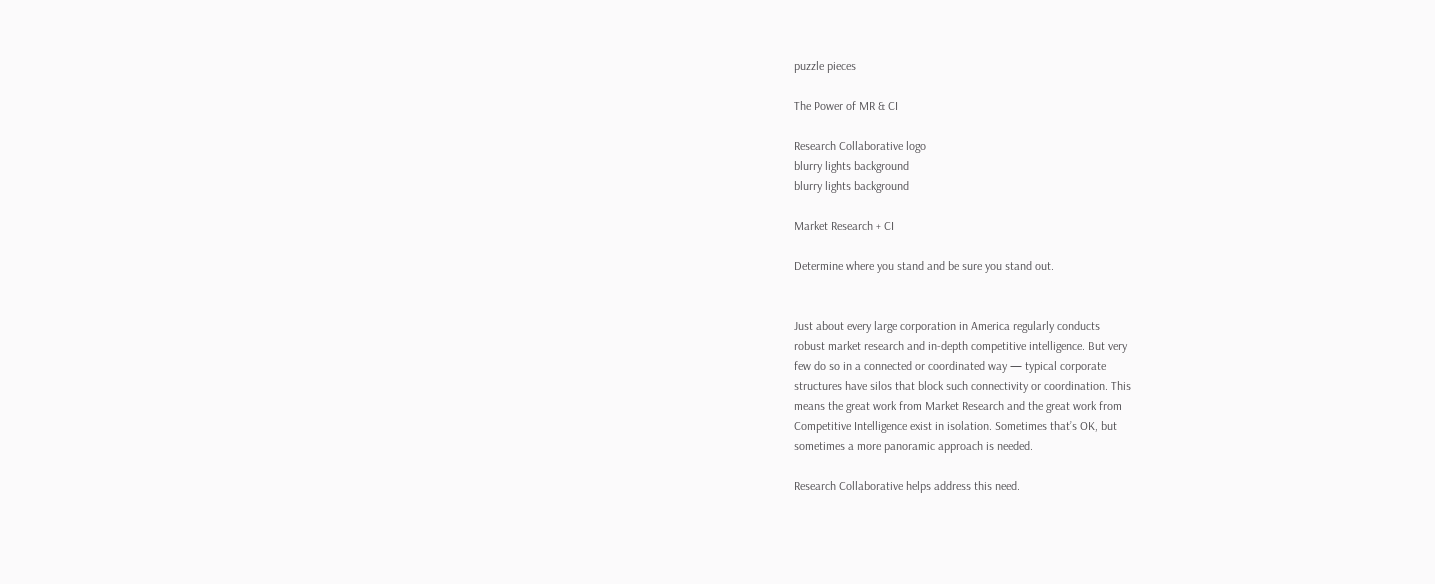puzzle pieces

The Power of MR & CI

Research Collaborative logo
blurry lights background
blurry lights background

Market Research + CI

Determine where you stand and be sure you stand out.


Just about every large corporation in America regularly conducts
robust market research and in-depth competitive intelligence. But very
few do so in a connected or coordinated way — typical corporate
structures have silos that block such connectivity or coordination. This
means the great work from Market Research and the great work from
Competitive Intelligence exist in isolation. Sometimes that’s OK, but
sometimes a more panoramic approach is needed.

Research Collaborative helps address this need.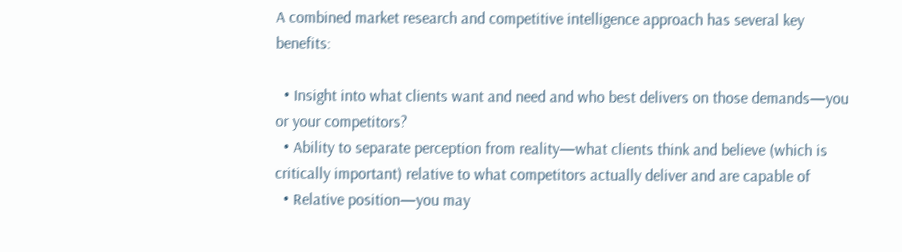A combined market research and competitive intelligence approach has several key benefits:

  • Insight into what clients want and need and who best delivers on those demands—you or your competitors?
  • Ability to separate perception from reality—what clients think and believe (which is critically important) relative to what competitors actually deliver and are capable of
  • Relative position—you may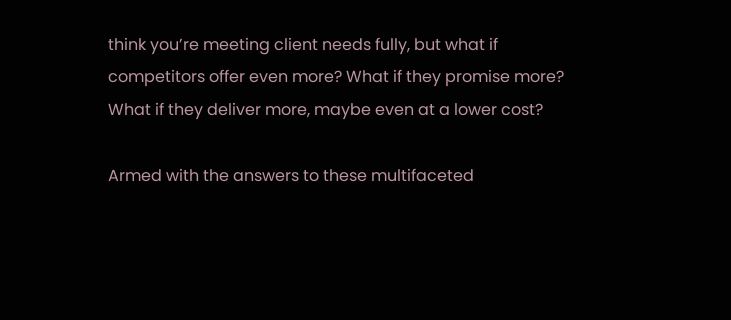think you’re meeting client needs fully, but what if competitors offer even more? What if they promise more? What if they deliver more, maybe even at a lower cost?

Armed with the answers to these multifaceted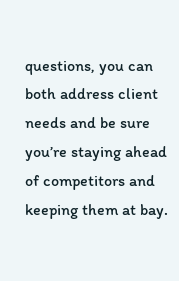questions, you can both address client needs and be sure you’re staying ahead of competitors and keeping them at bay.